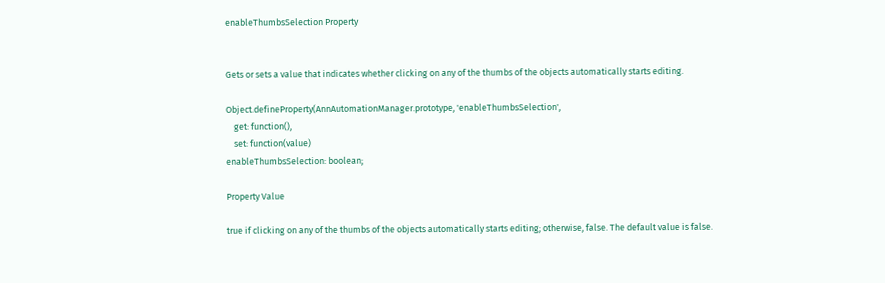enableThumbsSelection Property


Gets or sets a value that indicates whether clicking on any of the thumbs of the objects automatically starts editing.

Object.defineProperty(AnnAutomationManager.prototype, 'enableThumbsSelection',
    get: function(),
    set: function(value)
enableThumbsSelection: boolean;

Property Value

true if clicking on any of the thumbs of the objects automatically starts editing; otherwise, false. The default value is false.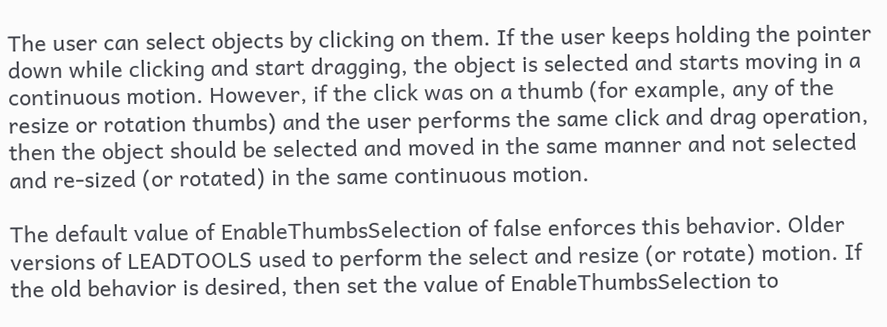The user can select objects by clicking on them. If the user keeps holding the pointer down while clicking and start dragging, the object is selected and starts moving in a continuous motion. However, if the click was on a thumb (for example, any of the resize or rotation thumbs) and the user performs the same click and drag operation, then the object should be selected and moved in the same manner and not selected and re-sized (or rotated) in the same continuous motion.

The default value of EnableThumbsSelection of false enforces this behavior. Older versions of LEADTOOLS used to perform the select and resize (or rotate) motion. If the old behavior is desired, then set the value of EnableThumbsSelection to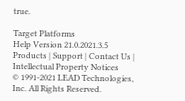true.

Target Platforms
Help Version 21.0.2021.3.5
Products | Support | Contact Us | Intellectual Property Notices
© 1991-2021 LEAD Technologies, Inc. All Rights Reserved.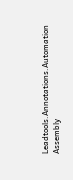Leadtools.Annotations.Automation Assembly